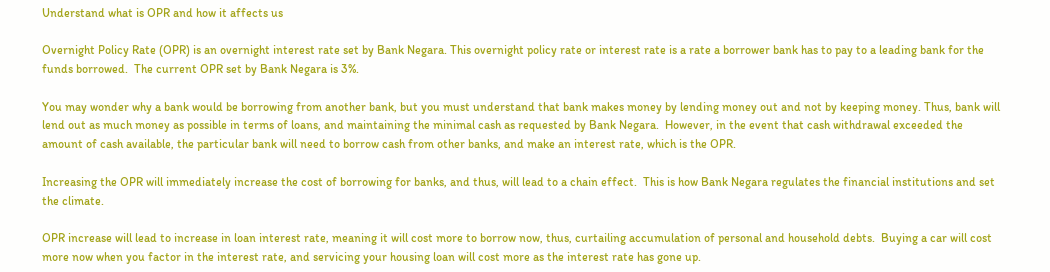Understand what is OPR and how it affects us

Overnight Policy Rate (OPR) is an overnight interest rate set by Bank Negara. This overnight policy rate or interest rate is a rate a borrower bank has to pay to a leading bank for the funds borrowed.  The current OPR set by Bank Negara is 3%.

You may wonder why a bank would be borrowing from another bank, but you must understand that bank makes money by lending money out and not by keeping money. Thus, bank will lend out as much money as possible in terms of loans, and maintaining the minimal cash as requested by Bank Negara.  However, in the event that cash withdrawal exceeded the amount of cash available, the particular bank will need to borrow cash from other banks, and make an interest rate, which is the OPR.

Increasing the OPR will immediately increase the cost of borrowing for banks, and thus, will lead to a chain effect.  This is how Bank Negara regulates the financial institutions and set the climate.

OPR increase will lead to increase in loan interest rate, meaning it will cost more to borrow now, thus, curtailing accumulation of personal and household debts.  Buying a car will cost more now when you factor in the interest rate, and servicing your housing loan will cost more as the interest rate has gone up.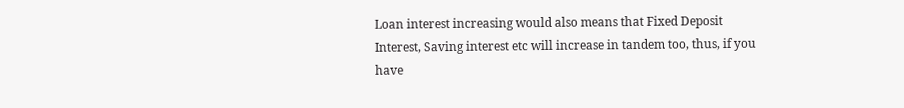Loan interest increasing would also means that Fixed Deposit Interest, Saving interest etc will increase in tandem too, thus, if you have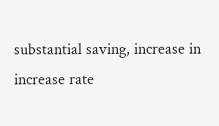substantial saving, increase in increase rate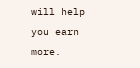will help you earn more.